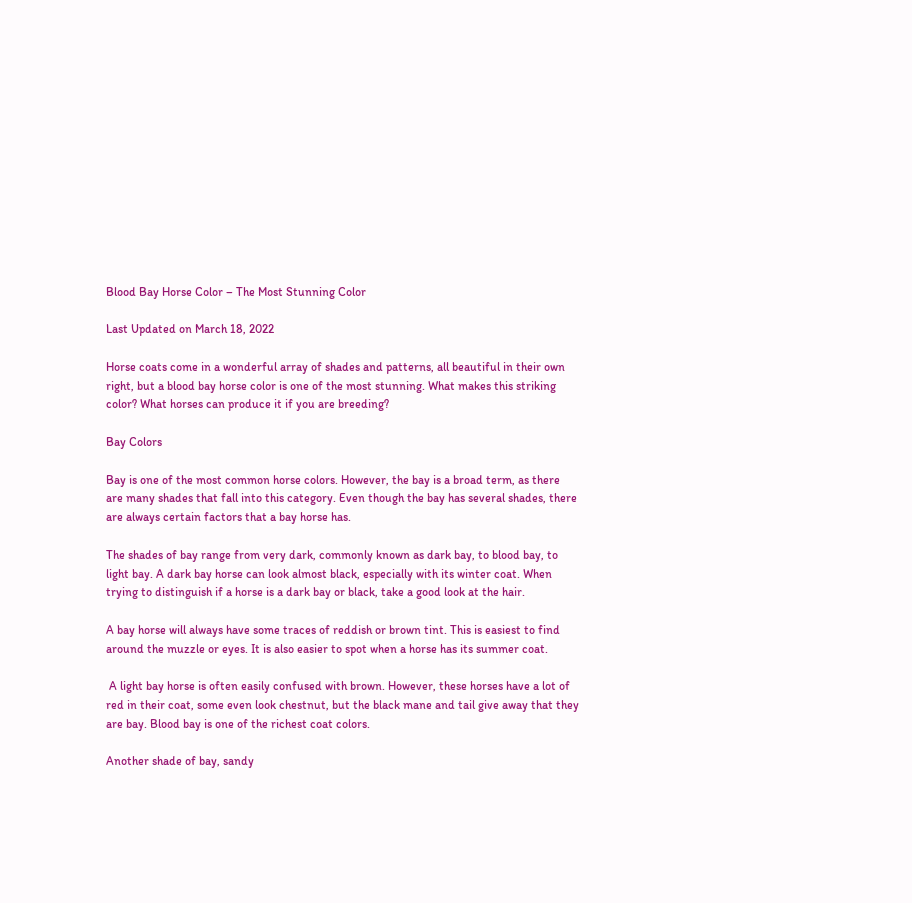Blood Bay Horse Color – The Most Stunning Color

Last Updated on March 18, 2022

Horse coats come in a wonderful array of shades and patterns, all beautiful in their own right, but a blood bay horse color is one of the most stunning. What makes this striking color? What horses can produce it if you are breeding?

Bay Colors

Bay is one of the most common horse colors. However, the bay is a broad term, as there are many shades that fall into this category. Even though the bay has several shades, there are always certain factors that a bay horse has.

The shades of bay range from very dark, commonly known as dark bay, to blood bay, to light bay. A dark bay horse can look almost black, especially with its winter coat. When trying to distinguish if a horse is a dark bay or black, take a good look at the hair.

A bay horse will always have some traces of reddish or brown tint. This is easiest to find around the muzzle or eyes. It is also easier to spot when a horse has its summer coat.

 A light bay horse is often easily confused with brown. However, these horses have a lot of red in their coat, some even look chestnut, but the black mane and tail give away that they are bay. Blood bay is one of the richest coat colors.

Another shade of bay, sandy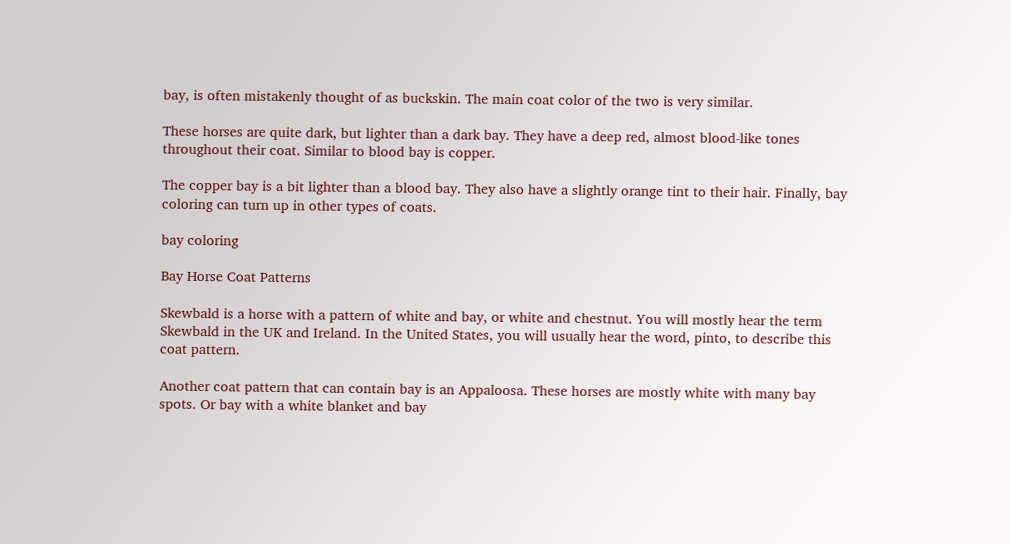bay, is often mistakenly thought of as buckskin. The main coat color of the two is very similar.

These horses are quite dark, but lighter than a dark bay. They have a deep red, almost blood-like tones throughout their coat. Similar to blood bay is copper.

The copper bay is a bit lighter than a blood bay. They also have a slightly orange tint to their hair. Finally, bay coloring can turn up in other types of coats.

bay coloring

Bay Horse Coat Patterns

Skewbald is a horse with a pattern of white and bay, or white and chestnut. You will mostly hear the term Skewbald in the UK and Ireland. In the United States, you will usually hear the word, pinto, to describe this coat pattern.

Another coat pattern that can contain bay is an Appaloosa. These horses are mostly white with many bay spots. Or bay with a white blanket and bay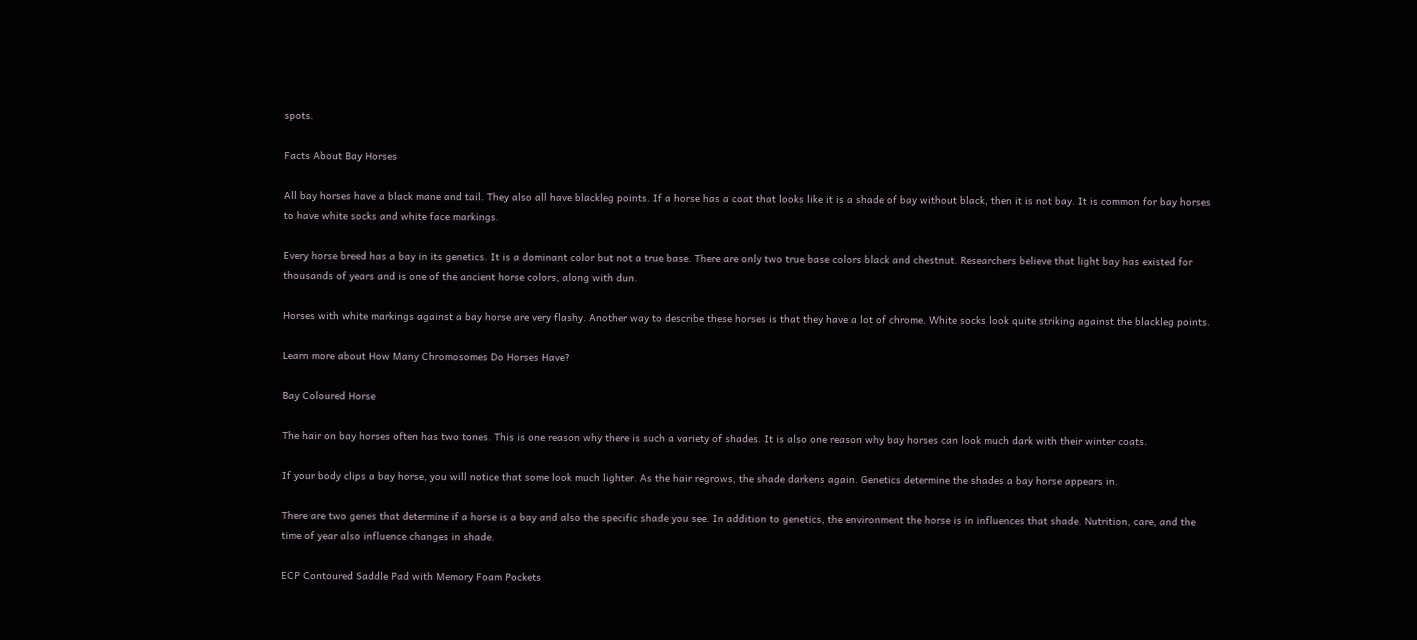spots.

Facts About Bay Horses

All bay horses have a black mane and tail. They also all have blackleg points. If a horse has a coat that looks like it is a shade of bay without black, then it is not bay. It is common for bay horses to have white socks and white face markings.

Every horse breed has a bay in its genetics. It is a dominant color but not a true base. There are only two true base colors black and chestnut. Researchers believe that light bay has existed for thousands of years and is one of the ancient horse colors, along with dun.

Horses with white markings against a bay horse are very flashy. Another way to describe these horses is that they have a lot of chrome. White socks look quite striking against the blackleg points.

Learn more about How Many Chromosomes Do Horses Have?

Bay Coloured Horse

The hair on bay horses often has two tones. This is one reason why there is such a variety of shades. It is also one reason why bay horses can look much dark with their winter coats.

If your body clips a bay horse, you will notice that some look much lighter. As the hair regrows, the shade darkens again. Genetics determine the shades a bay horse appears in.

There are two genes that determine if a horse is a bay and also the specific shade you see. In addition to genetics, the environment the horse is in influences that shade. Nutrition, care, and the time of year also influence changes in shade.

ECP Contoured Saddle Pad with Memory Foam Pockets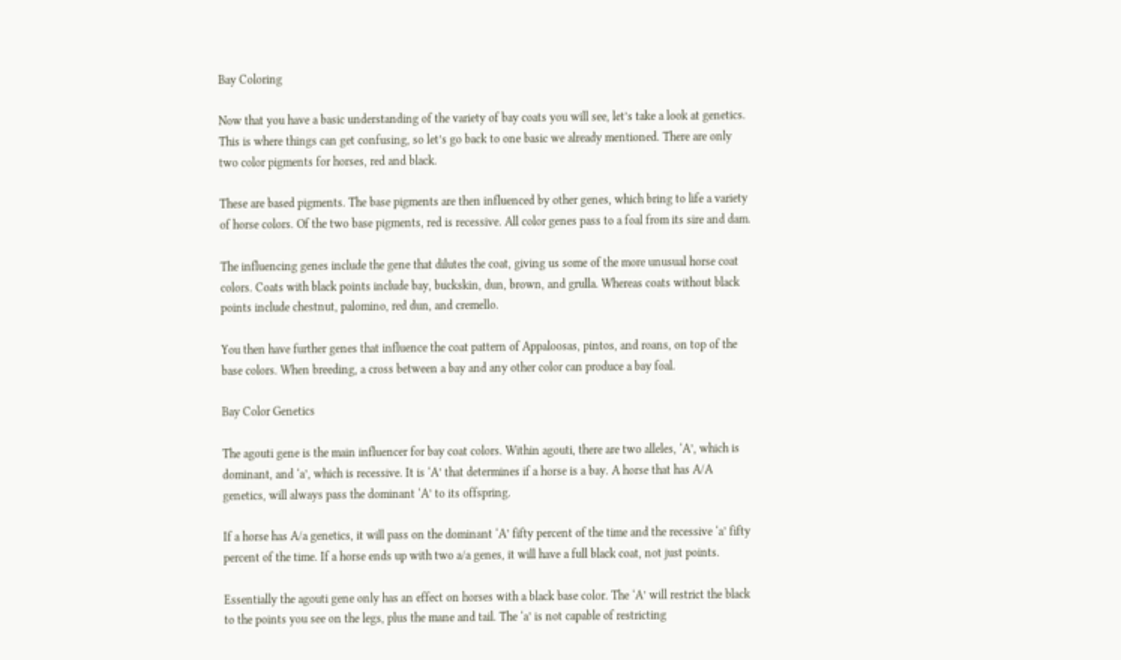Bay Coloring

Now that you have a basic understanding of the variety of bay coats you will see, let’s take a look at genetics. This is where things can get confusing, so let’s go back to one basic we already mentioned. There are only two color pigments for horses, red and black.

These are based pigments. The base pigments are then influenced by other genes, which bring to life a variety of horse colors. Of the two base pigments, red is recessive. All color genes pass to a foal from its sire and dam.

The influencing genes include the gene that dilutes the coat, giving us some of the more unusual horse coat colors. Coats with black points include bay, buckskin, dun, brown, and grulla. Whereas coats without black points include chestnut, palomino, red dun, and cremello.

You then have further genes that influence the coat pattern of Appaloosas, pintos, and roans, on top of the base colors. When breeding, a cross between a bay and any other color can produce a bay foal.

Bay Color Genetics

The agouti gene is the main influencer for bay coat colors. Within agouti, there are two alleles, ‘A’, which is dominant, and ‘a’, which is recessive. It is ‘A’ that determines if a horse is a bay. A horse that has A/A genetics, will always pass the dominant ‘A’ to its offspring.

If a horse has A/a genetics, it will pass on the dominant ‘A’ fifty percent of the time and the recessive ‘a’ fifty percent of the time. If a horse ends up with two a/a genes, it will have a full black coat, not just points.

Essentially the agouti gene only has an effect on horses with a black base color. The ‘A’ will restrict the black to the points you see on the legs, plus the mane and tail. The ‘a’ is not capable of restricting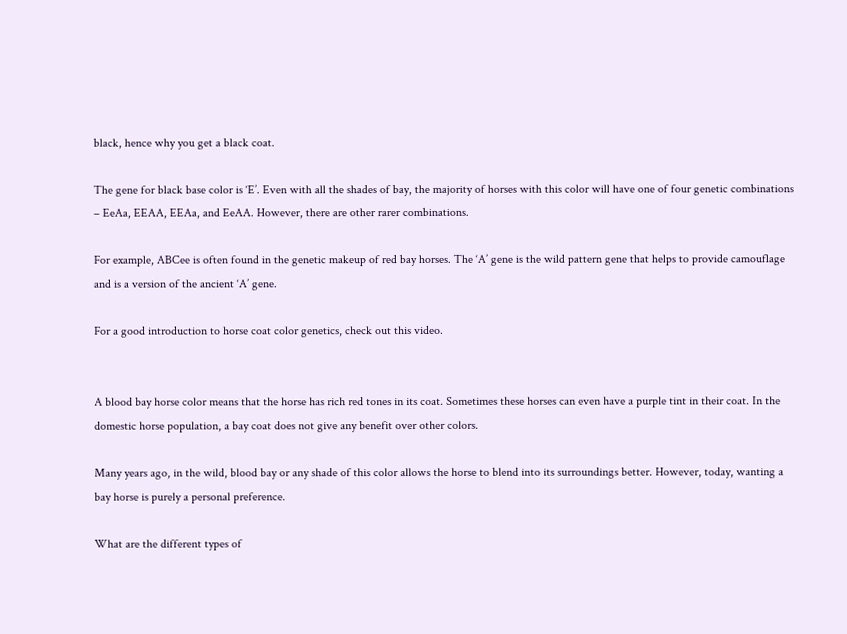black, hence why you get a black coat.

The gene for black base color is ‘E’. Even with all the shades of bay, the majority of horses with this color will have one of four genetic combinations – EeAa, EEAA, EEAa, and EeAA. However, there are other rarer combinations.

For example, ABCee is often found in the genetic makeup of red bay horses. The ‘A’ gene is the wild pattern gene that helps to provide camouflage and is a version of the ancient ‘A’ gene.

For a good introduction to horse coat color genetics, check out this video.


A blood bay horse color means that the horse has rich red tones in its coat. Sometimes these horses can even have a purple tint in their coat. In the domestic horse population, a bay coat does not give any benefit over other colors.

Many years ago, in the wild, blood bay or any shade of this color allows the horse to blend into its surroundings better. However, today, wanting a bay horse is purely a personal preference.

What are the different types of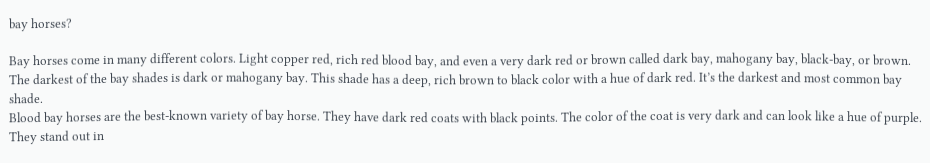bay horses?

Bay horses come in many different colors. Light copper red, rich red blood bay, and even a very dark red or brown called dark bay, mahogany bay, black-bay, or brown.
The darkest of the bay shades is dark or mahogany bay. This shade has a deep, rich brown to black color with a hue of dark red. It’s the darkest and most common bay shade.
Blood bay horses are the best-known variety of bay horse. They have dark red coats with black points. The color of the coat is very dark and can look like a hue of purple. They stand out in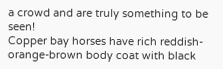a crowd and are truly something to be seen!
Copper bay horses have rich reddish-orange-brown body coat with black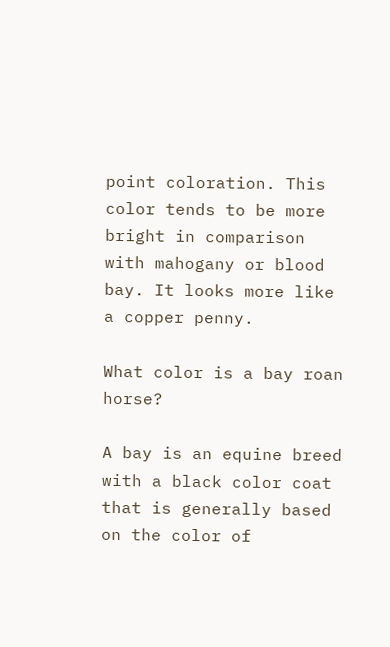point coloration. This color tends to be more bright in comparison with mahogany or blood bay. It looks more like a copper penny.

What color is a bay roan horse?

A bay is an equine breed with a black color coat that is generally based on the color of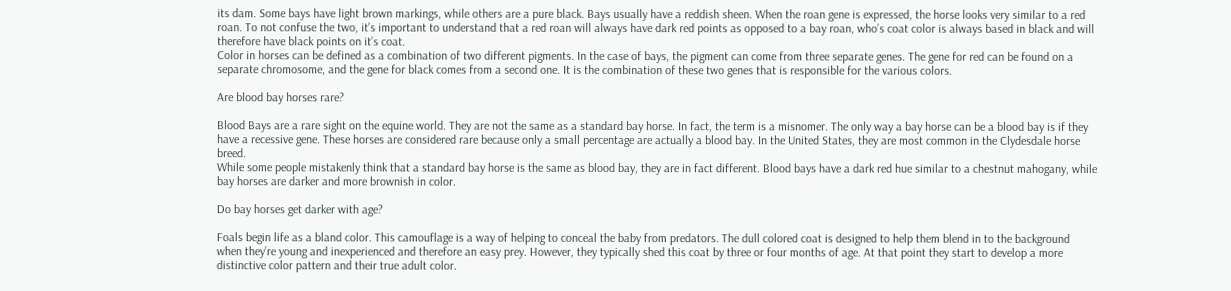its dam. Some bays have light brown markings, while others are a pure black. Bays usually have a reddish sheen. When the roan gene is expressed, the horse looks very similar to a red roan. To not confuse the two, it’s important to understand that a red roan will always have dark red points as opposed to a bay roan, who’s coat color is always based in black and will therefore have black points on it’s coat.
Color in horses can be defined as a combination of two different pigments. In the case of bays, the pigment can come from three separate genes. The gene for red can be found on a separate chromosome, and the gene for black comes from a second one. It is the combination of these two genes that is responsible for the various colors.

Are blood bay horses rare?

Blood Bays are a rare sight on the equine world. They are not the same as a standard bay horse. In fact, the term is a misnomer. The only way a bay horse can be a blood bay is if they have a recessive gene. These horses are considered rare because only a small percentage are actually a blood bay. In the United States, they are most common in the Clydesdale horse breed.
While some people mistakenly think that a standard bay horse is the same as blood bay, they are in fact different. Blood bays have a dark red hue similar to a chestnut mahogany, while bay horses are darker and more brownish in color.

Do bay horses get darker with age?

Foals begin life as a bland color. This camouflage is a way of helping to conceal the baby from predators. The dull colored coat is designed to help them blend in to the background when they’re young and inexperienced and therefore an easy prey. However, they typically shed this coat by three or four months of age. At that point they start to develop a more distinctive color pattern and their true adult color.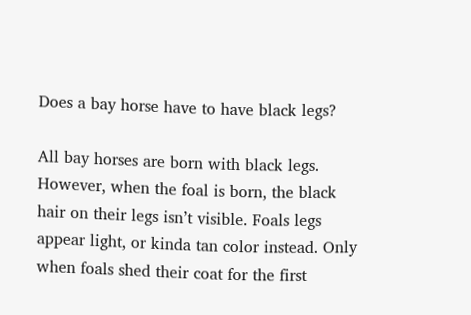Does a bay horse have to have black legs?

All bay horses are born with black legs. However, when the foal is born, the black hair on their legs isn’t visible. Foals legs appear light, or kinda tan color instead. Only when foals shed their coat for the first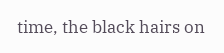time, the black hairs on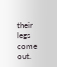their legs come out.